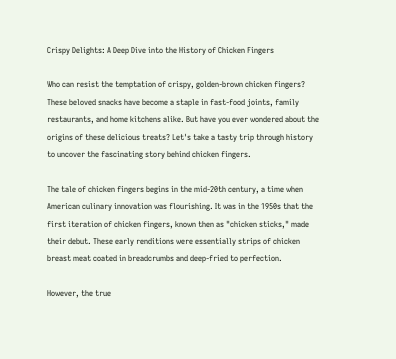Crispy Delights: A Deep Dive into the History of Chicken Fingers

Who can resist the temptation of crispy, golden-brown chicken fingers? These beloved snacks have become a staple in fast-food joints, family restaurants, and home kitchens alike. But have you ever wondered about the origins of these delicious treats? Let's take a tasty trip through history to uncover the fascinating story behind chicken fingers.

The tale of chicken fingers begins in the mid-20th century, a time when American culinary innovation was flourishing. It was in the 1950s that the first iteration of chicken fingers, known then as "chicken sticks," made their debut. These early renditions were essentially strips of chicken breast meat coated in breadcrumbs and deep-fried to perfection.

However, the true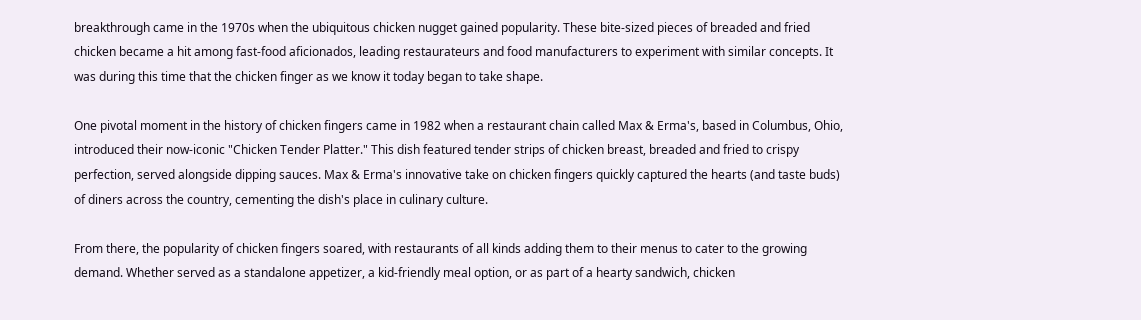breakthrough came in the 1970s when the ubiquitous chicken nugget gained popularity. These bite-sized pieces of breaded and fried chicken became a hit among fast-food aficionados, leading restaurateurs and food manufacturers to experiment with similar concepts. It was during this time that the chicken finger as we know it today began to take shape.

One pivotal moment in the history of chicken fingers came in 1982 when a restaurant chain called Max & Erma's, based in Columbus, Ohio, introduced their now-iconic "Chicken Tender Platter." This dish featured tender strips of chicken breast, breaded and fried to crispy perfection, served alongside dipping sauces. Max & Erma's innovative take on chicken fingers quickly captured the hearts (and taste buds) of diners across the country, cementing the dish's place in culinary culture.

From there, the popularity of chicken fingers soared, with restaurants of all kinds adding them to their menus to cater to the growing demand. Whether served as a standalone appetizer, a kid-friendly meal option, or as part of a hearty sandwich, chicken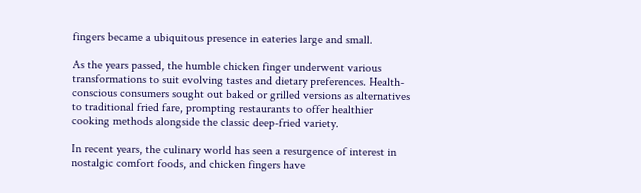fingers became a ubiquitous presence in eateries large and small.

As the years passed, the humble chicken finger underwent various transformations to suit evolving tastes and dietary preferences. Health-conscious consumers sought out baked or grilled versions as alternatives to traditional fried fare, prompting restaurants to offer healthier cooking methods alongside the classic deep-fried variety.

In recent years, the culinary world has seen a resurgence of interest in nostalgic comfort foods, and chicken fingers have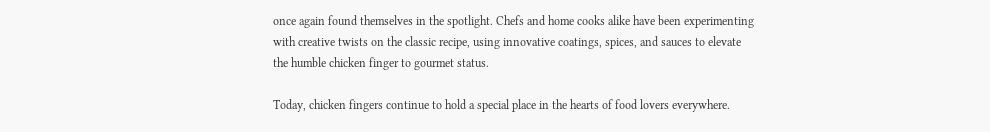once again found themselves in the spotlight. Chefs and home cooks alike have been experimenting with creative twists on the classic recipe, using innovative coatings, spices, and sauces to elevate the humble chicken finger to gourmet status.

Today, chicken fingers continue to hold a special place in the hearts of food lovers everywhere.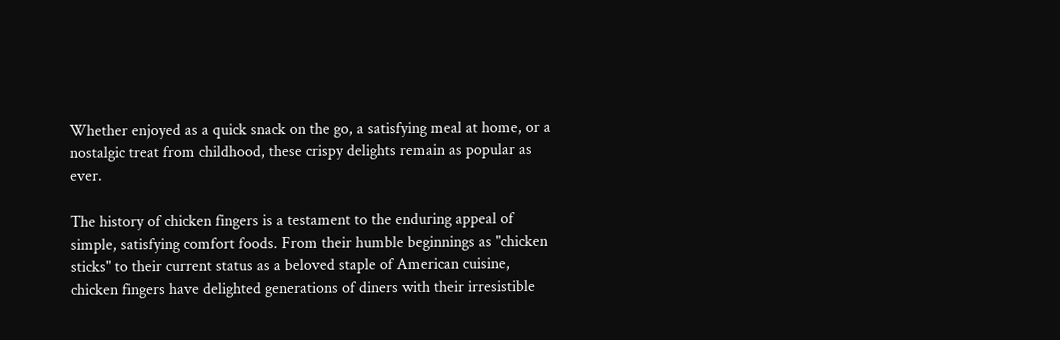Whether enjoyed as a quick snack on the go, a satisfying meal at home, or a nostalgic treat from childhood, these crispy delights remain as popular as ever.

The history of chicken fingers is a testament to the enduring appeal of simple, satisfying comfort foods. From their humble beginnings as "chicken sticks" to their current status as a beloved staple of American cuisine, chicken fingers have delighted generations of diners with their irresistible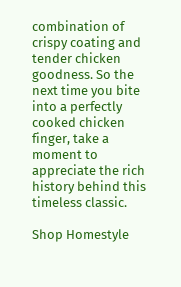combination of crispy coating and tender chicken goodness. So the next time you bite into a perfectly cooked chicken finger, take a moment to appreciate the rich history behind this timeless classic.

Shop Homestyle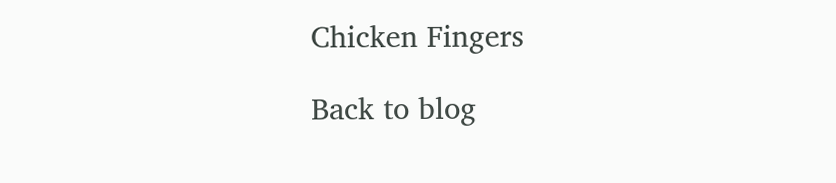Chicken Fingers

Back to blog